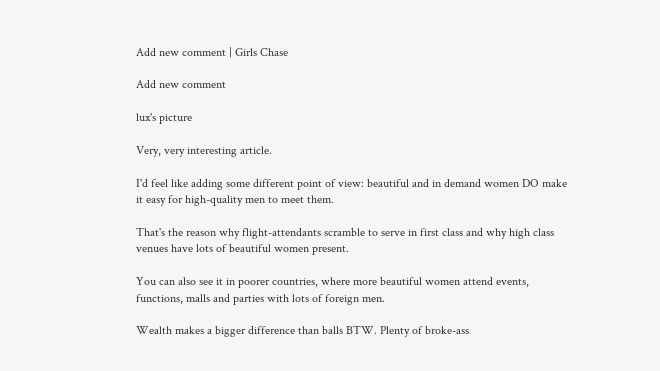Add new comment | Girls Chase

Add new comment

lux's picture

Very, very interesting article.

I'd feel like adding some different point of view: beautiful and in demand women DO make it easy for high-quality men to meet them.

That's the reason why flight-attendants scramble to serve in first class and why high class venues have lots of beautiful women present.

You can also see it in poorer countries, where more beautiful women attend events, functions, malls and parties with lots of foreign men.

Wealth makes a bigger difference than balls BTW. Plenty of broke-ass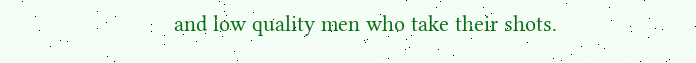and low quality men who take their shots.